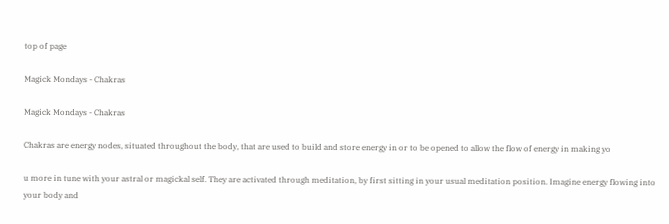top of page

Magick Mondays - Chakras

Magick Mondays - Chakras

Chakras are energy nodes, situated throughout the body, that are used to build and store energy in or to be opened to allow the flow of energy in making yo

u more in tune with your astral or magickal self. They are activated through meditation, by first sitting in your usual meditation position. Imagine energy flowing into your body and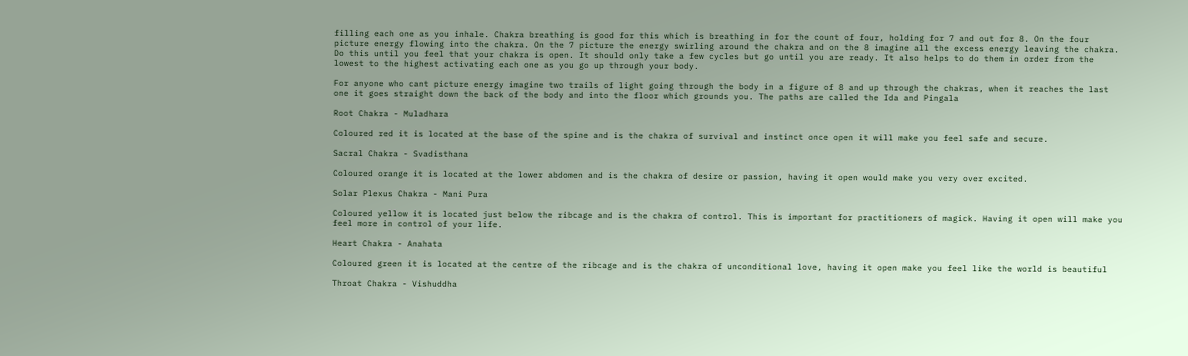filling each one as you inhale. Chakra breathing is good for this which is breathing in for the count of four, holding for 7 and out for 8. On the four picture energy flowing into the chakra. On the 7 picture the energy swirling around the chakra and on the 8 imagine all the excess energy leaving the chakra. Do this until you feel that your chakra is open. It should only take a few cycles but go until you are ready. It also helps to do them in order from the lowest to the highest activating each one as you go up through your body.

For anyone who cant picture energy imagine two trails of light going through the body in a figure of 8 and up through the chakras, when it reaches the last one it goes straight down the back of the body and into the floor which grounds you. The paths are called the Ida and Pingala

Root Chakra - Muladhara

Coloured red it is located at the base of the spine and is the chakra of survival and instinct once open it will make you feel safe and secure.

Sacral Chakra - Svadisthana

Coloured orange it is located at the lower abdomen and is the chakra of desire or passion, having it open would make you very over excited.

Solar Plexus Chakra - Mani Pura

Coloured yellow it is located just below the ribcage and is the chakra of control. This is important for practitioners of magick. Having it open will make you feel more in control of your life.

Heart Chakra - Anahata

Coloured green it is located at the centre of the ribcage and is the chakra of unconditional love, having it open make you feel like the world is beautiful

Throat Chakra - Vishuddha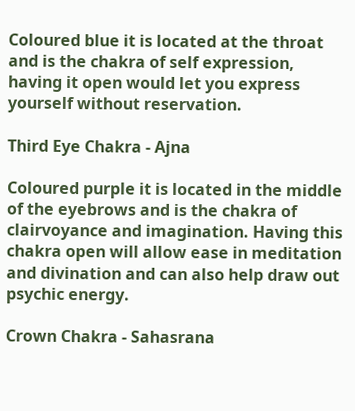Coloured blue it is located at the throat and is the chakra of self expression, having it open would let you express yourself without reservation.

Third Eye Chakra - Ajna

Coloured purple it is located in the middle of the eyebrows and is the chakra of clairvoyance and imagination. Having this chakra open will allow ease in meditation and divination and can also help draw out psychic energy.

Crown Chakra - Sahasrana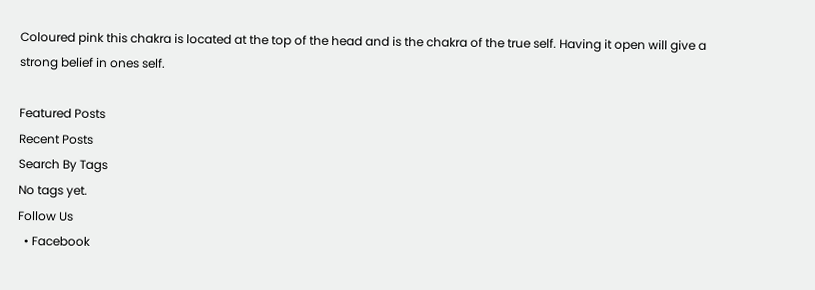Coloured pink this chakra is located at the top of the head and is the chakra of the true self. Having it open will give a strong belief in ones self.

Featured Posts
Recent Posts
Search By Tags
No tags yet.
Follow Us
  • Facebook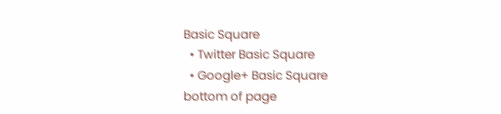Basic Square
  • Twitter Basic Square
  • Google+ Basic Square
bottom of page